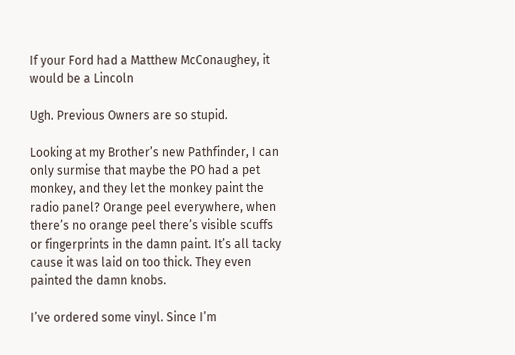If your Ford had a Matthew McConaughey, it would be a Lincoln

Ugh. Previous Owners are so stupid.

Looking at my Brother’s new Pathfinder, I can only surmise that maybe the PO had a pet monkey, and they let the monkey paint the radio panel? Orange peel everywhere, when there’s no orange peel there’s visible scuffs or fingerprints in the damn paint. It’s all tacky cause it was laid on too thick. They even painted the damn knobs.

I’ve ordered some vinyl. Since I’m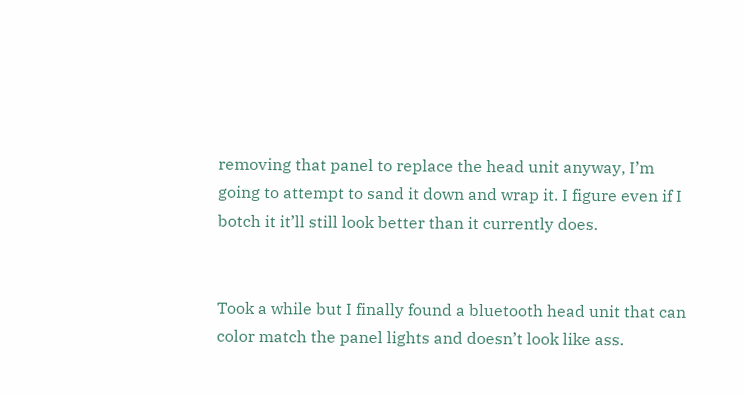removing that panel to replace the head unit anyway, I’m going to attempt to sand it down and wrap it. I figure even if I botch it it’ll still look better than it currently does.


Took a while but I finally found a bluetooth head unit that can color match the panel lights and doesn’t look like ass.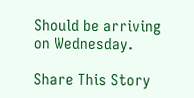Should be arriving on Wednesday.

Share This Story